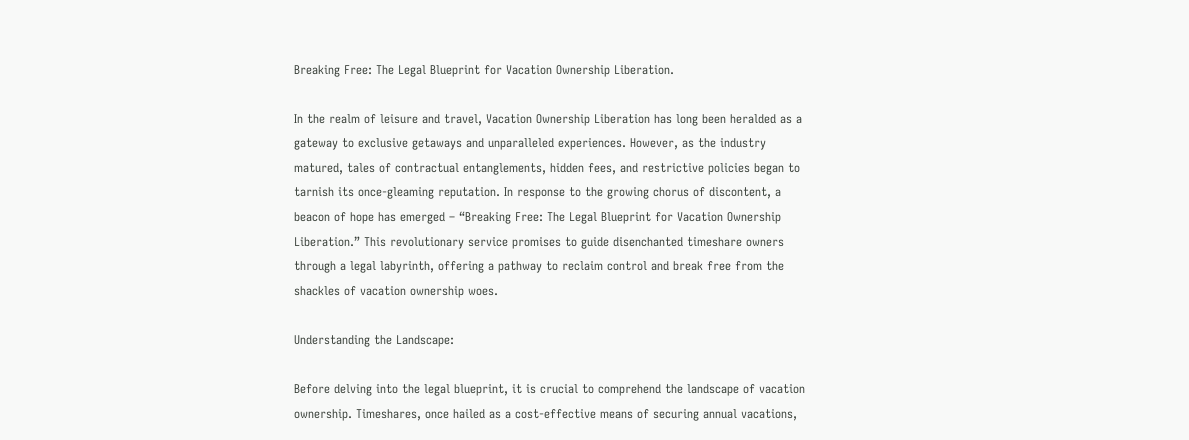Breaking Free: The Legal Blueprint for Vacation Ownership Liberation.

In the realm of leisure and travel, Vacation Ownership Liberation has long been heralded as a gateway to exclusive getaways and unparalleled experiences. However, as the industry matured, tales of contractual entanglements, hidden fees, and restrictive policies began to tarnish its once-gleaming reputation. In response to the growing chorus of discontent, a beacon of hope has emerged – “Breaking Free: The Legal Blueprint for Vacation Ownership Liberation.” This revolutionary service promises to guide disenchanted timeshare owners through a legal labyrinth, offering a pathway to reclaim control and break free from the shackles of vacation ownership woes.

Understanding the Landscape:

Before delving into the legal blueprint, it is crucial to comprehend the landscape of vacation ownership. Timeshares, once hailed as a cost-effective means of securing annual vacations,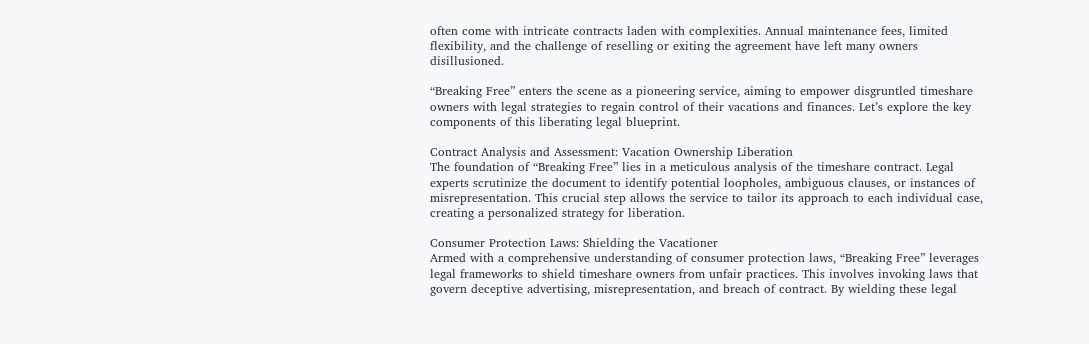often come with intricate contracts laden with complexities. Annual maintenance fees, limited flexibility, and the challenge of reselling or exiting the agreement have left many owners disillusioned.

“Breaking Free” enters the scene as a pioneering service, aiming to empower disgruntled timeshare owners with legal strategies to regain control of their vacations and finances. Let’s explore the key components of this liberating legal blueprint.

Contract Analysis and Assessment: Vacation Ownership Liberation
The foundation of “Breaking Free” lies in a meticulous analysis of the timeshare contract. Legal experts scrutinize the document to identify potential loopholes, ambiguous clauses, or instances of misrepresentation. This crucial step allows the service to tailor its approach to each individual case, creating a personalized strategy for liberation.

Consumer Protection Laws: Shielding the Vacationer
Armed with a comprehensive understanding of consumer protection laws, “Breaking Free” leverages legal frameworks to shield timeshare owners from unfair practices. This involves invoking laws that govern deceptive advertising, misrepresentation, and breach of contract. By wielding these legal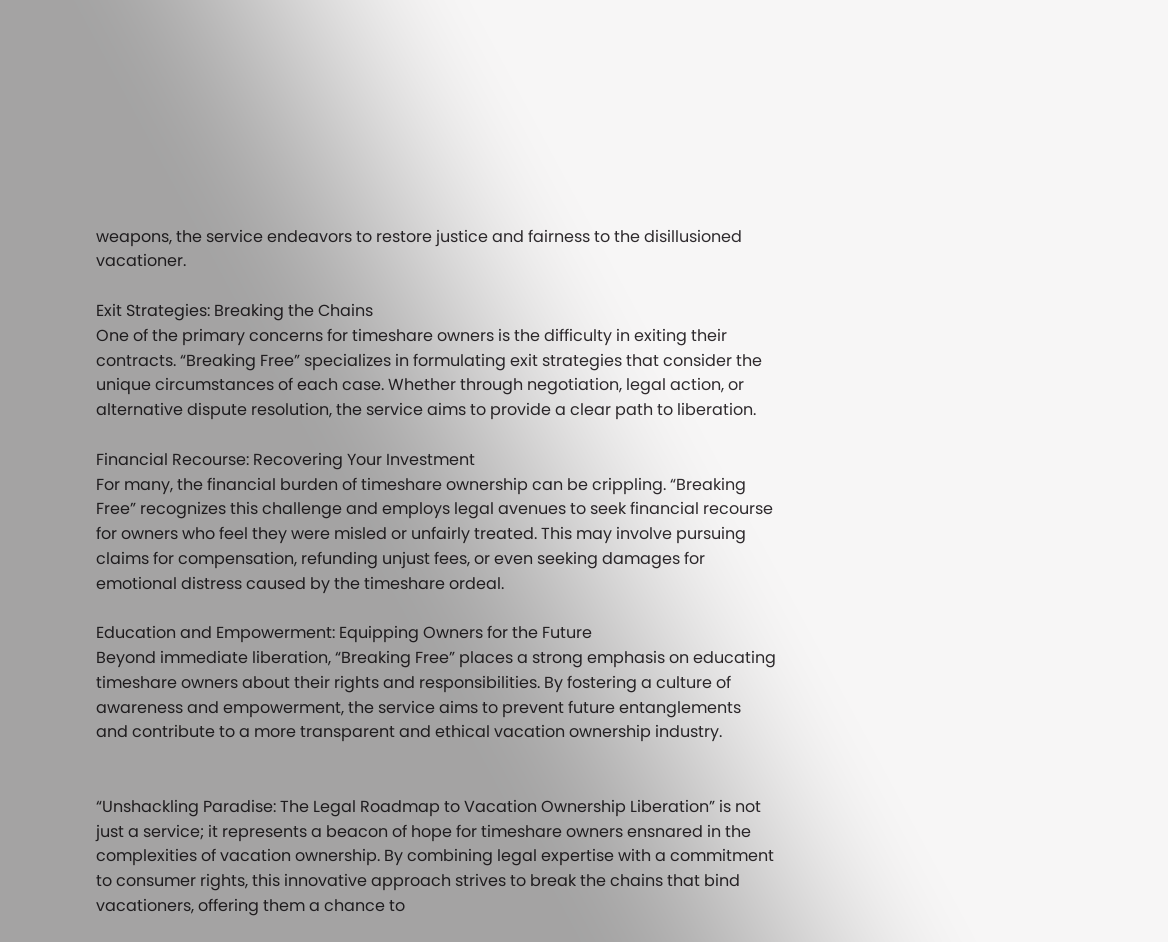weapons, the service endeavors to restore justice and fairness to the disillusioned vacationer.

Exit Strategies: Breaking the Chains
One of the primary concerns for timeshare owners is the difficulty in exiting their contracts. “Breaking Free” specializes in formulating exit strategies that consider the unique circumstances of each case. Whether through negotiation, legal action, or alternative dispute resolution, the service aims to provide a clear path to liberation.

Financial Recourse: Recovering Your Investment
For many, the financial burden of timeshare ownership can be crippling. “Breaking Free” recognizes this challenge and employs legal avenues to seek financial recourse for owners who feel they were misled or unfairly treated. This may involve pursuing claims for compensation, refunding unjust fees, or even seeking damages for emotional distress caused by the timeshare ordeal.

Education and Empowerment: Equipping Owners for the Future
Beyond immediate liberation, “Breaking Free” places a strong emphasis on educating timeshare owners about their rights and responsibilities. By fostering a culture of awareness and empowerment, the service aims to prevent future entanglements and contribute to a more transparent and ethical vacation ownership industry.


“Unshackling Paradise: The Legal Roadmap to Vacation Ownership Liberation” is not just a service; it represents a beacon of hope for timeshare owners ensnared in the complexities of vacation ownership. By combining legal expertise with a commitment to consumer rights, this innovative approach strives to break the chains that bind vacationers, offering them a chance to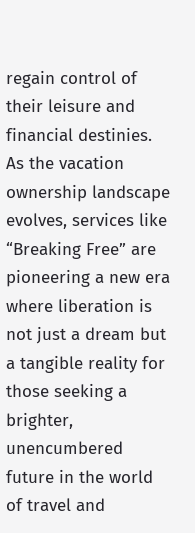regain control of their leisure and financial destinies. As the vacation ownership landscape evolves, services like “Breaking Free” are pioneering a new era where liberation is not just a dream but a tangible reality for those seeking a brighter, unencumbered future in the world of travel and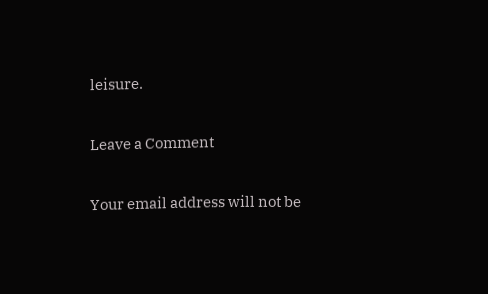leisure.

Leave a Comment

Your email address will not be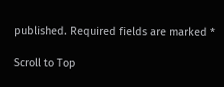published. Required fields are marked *

Scroll to Top